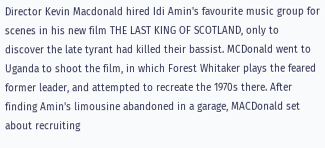Director Kevin Macdonald hired Idi Amin's favourite music group for scenes in his new film THE LAST KING OF SCOTLAND, only to discover the late tyrant had killed their bassist. MCDonald went to Uganda to shoot the film, in which Forest Whitaker plays the feared former leader, and attempted to recreate the 1970s there. After finding Amin's limousine abandoned in a garage, MACDonald set about recruiting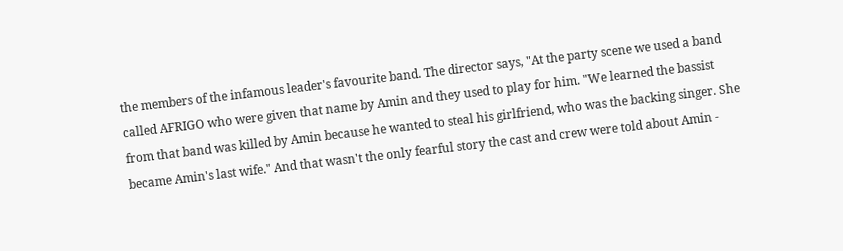the members of the infamous leader's favourite band. The director says, "At the party scene we used a band called AFRIGO who were given that name by Amin and they used to play for him. "We learned the bassist from that band was killed by Amin because he wanted to steal his girlfriend, who was the backing singer. She became Amin's last wife." And that wasn't the only fearful story the cast and crew were told about Amin -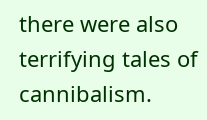there were also terrifying tales of cannibalism.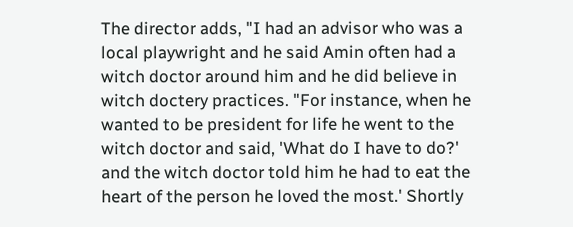The director adds, "I had an advisor who was a local playwright and he said Amin often had a witch doctor around him and he did believe in witch doctery practices. "For instance, when he wanted to be president for life he went to the witch doctor and said, 'What do I have to do?' and the witch doctor told him he had to eat the heart of the person he loved the most.' Shortly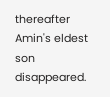thereafter Amin's eldest son disappeared.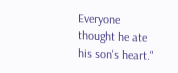Everyone thought he ate his son's heart."